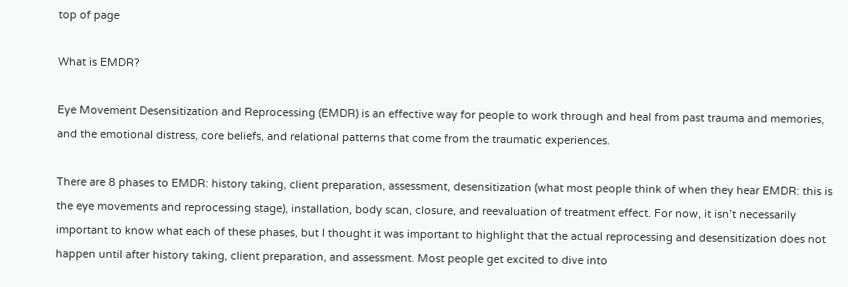top of page

What is EMDR?

Eye Movement Desensitization and Reprocessing (EMDR) is an effective way for people to work through and heal from past trauma and memories, and the emotional distress, core beliefs, and relational patterns that come from the traumatic experiences.

There are 8 phases to EMDR: history taking, client preparation, assessment, desensitization (what most people think of when they hear EMDR: this is the eye movements and reprocessing stage), installation, body scan, closure, and reevaluation of treatment effect. For now, it isn’t necessarily important to know what each of these phases, but I thought it was important to highlight that the actual reprocessing and desensitization does not happen until after history taking, client preparation, and assessment. Most people get excited to dive into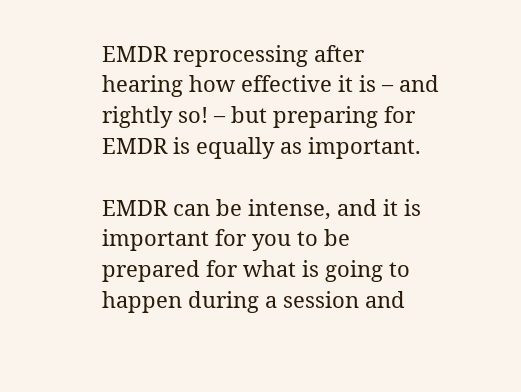EMDR reprocessing after hearing how effective it is – and rightly so! – but preparing for EMDR is equally as important.

EMDR can be intense, and it is important for you to be prepared for what is going to happen during a session and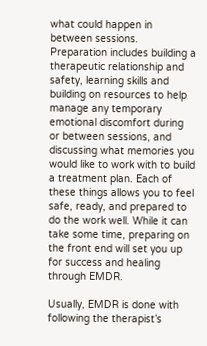what could happen in between sessions. Preparation includes building a therapeutic relationship and safety, learning skills and building on resources to help manage any temporary emotional discomfort during or between sessions, and discussing what memories you would like to work with to build a treatment plan. Each of these things allows you to feel safe, ready, and prepared to do the work well. While it can take some time, preparing on the front end will set you up for success and healing through EMDR.

Usually, EMDR is done with following the therapist’s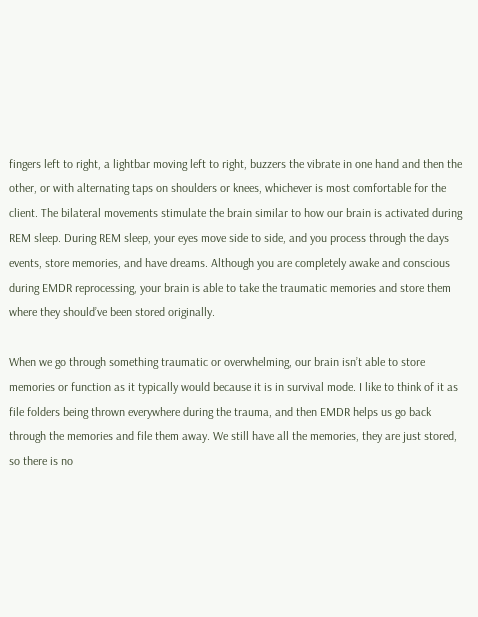fingers left to right, a lightbar moving left to right, buzzers the vibrate in one hand and then the other, or with alternating taps on shoulders or knees, whichever is most comfortable for the client. The bilateral movements stimulate the brain similar to how our brain is activated during REM sleep. During REM sleep, your eyes move side to side, and you process through the days events, store memories, and have dreams. Although you are completely awake and conscious during EMDR reprocessing, your brain is able to take the traumatic memories and store them where they should’ve been stored originally.

When we go through something traumatic or overwhelming, our brain isn’t able to store memories or function as it typically would because it is in survival mode. I like to think of it as file folders being thrown everywhere during the trauma, and then EMDR helps us go back through the memories and file them away. We still have all the memories, they are just stored, so there is no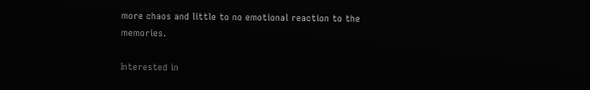more chaos and little to no emotional reaction to the memories.

Interested in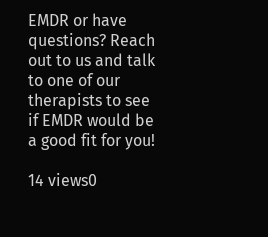EMDR or have questions? Reach out to us and talk to one of our therapists to see if EMDR would be a good fit for you!

14 views0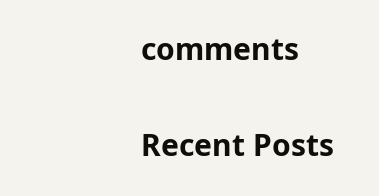comments

Recent Posts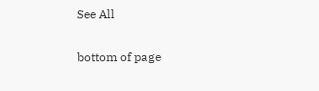See All


bottom of page